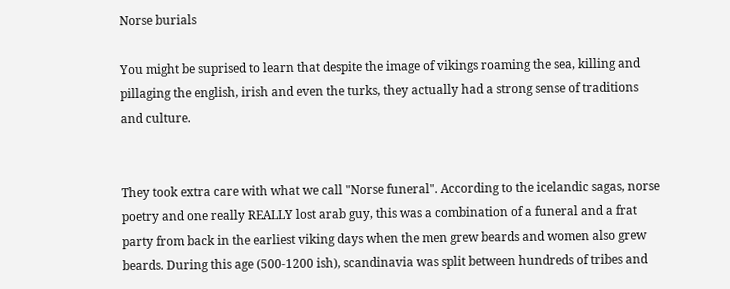Norse burials

You might be suprised to learn that despite the image of vikings roaming the sea, killing and pillaging the english, irish and even the turks, they actually had a strong sense of traditions and culture.


They took extra care with what we call "Norse funeral". According to the icelandic sagas, norse poetry and one really REALLY lost arab guy, this was a combination of a funeral and a frat party from back in the earliest viking days when the men grew beards and women also grew beards. During this age (500-1200 ish), scandinavia was split between hundreds of tribes and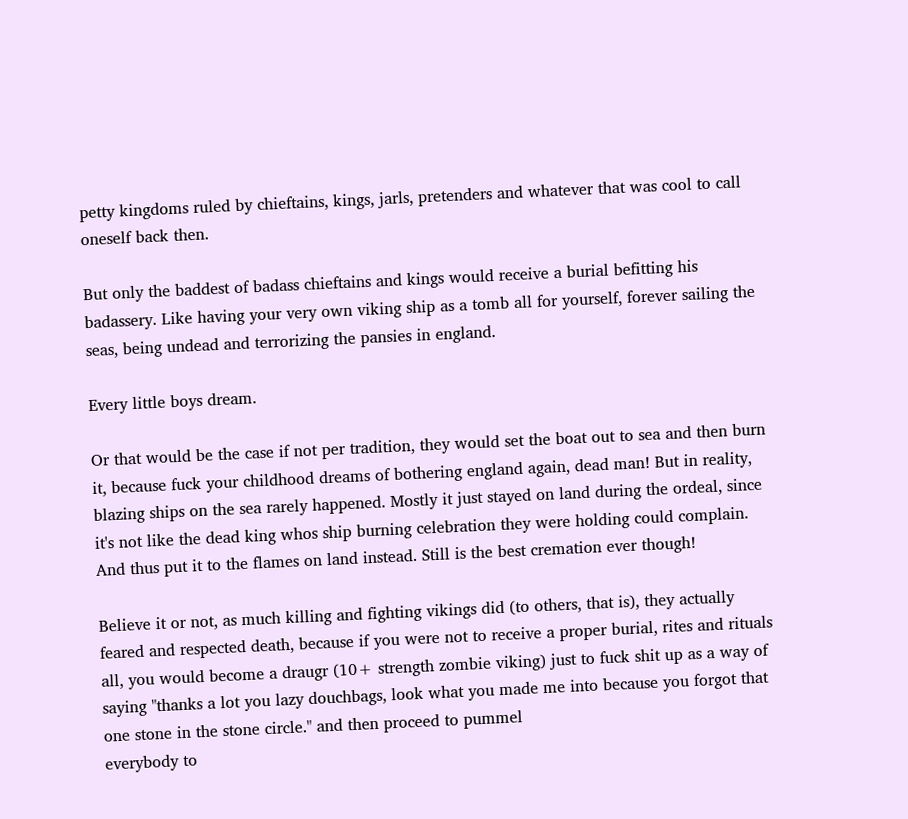petty kingdoms ruled by chieftains, kings, jarls, pretenders and whatever that was cool to call oneself back then.

But only the baddest of badass chieftains and kings would receive a burial befitting his badassery. Like having your very own viking ship as a tomb all for yourself, forever sailing the seas, being undead and terrorizing the pansies in england.

Every little boys dream.

Or that would be the case if not per tradition, they would set the boat out to sea and then burn it, because fuck your childhood dreams of bothering england again, dead man! But in reality, blazing ships on the sea rarely happened. Mostly it just stayed on land during the ordeal, since it's not like the dead king whos ship burning celebration they were holding could complain. And thus put it to the flames on land instead. Still is the best cremation ever though!

Believe it or not, as much killing and fighting vikings did (to others, that is), they actually feared and respected death, because if you were not to receive a proper burial, rites and rituals all, you would become a draugr (10+ strength zombie viking) just to fuck shit up as a way of saying "thanks a lot you lazy douchbags, look what you made me into because you forgot that one stone in the stone circle." and then proceed to pummel
everybody to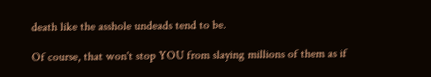death like the asshole undeads tend to be.

Of course, that won't stop YOU from slaying millions of them as if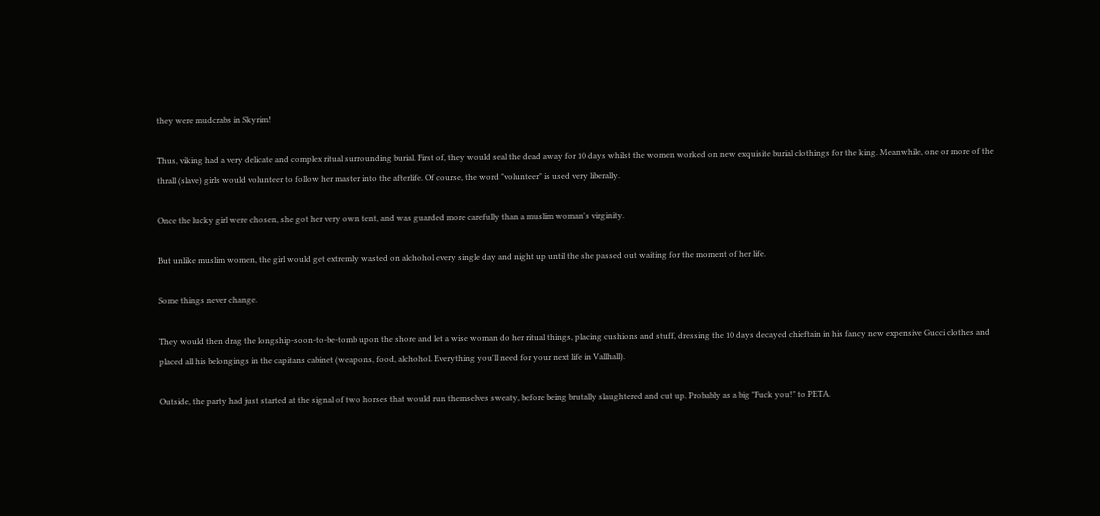they were mudcrabs in Skyrim!

Thus, viking had a very delicate and complex ritual surrounding burial. First of, they would seal the dead away for 10 days whilst the women worked on new exquisite burial clothings for the king. Meanwhile, one or more of the thrall (slave) girls would volunteer to follow her master into the afterlife. Of course, the word "volunteer" is used very liberally.

Once the lucky girl were chosen, she got her very own tent, and was guarded more carefully than a muslim woman's virginity.

But unlike muslim women, the girl would get extremly wasted on alchohol every single day and night up until the she passed out waiting for the moment of her life.

Some things never change.

They would then drag the longship-soon-to-be-tomb upon the shore and let a wise woman do her ritual things, placing cushions and stuff, dressing the 10 days decayed chieftain in his fancy new expensive Gucci clothes and placed all his belongings in the capitans cabinet (weapons, food, alchohol. Everything you'll need for your next life in Vallhall).

Outside, the party had just started at the signal of two horses that would run themselves sweaty, before being brutally slaughtered and cut up. Probably as a big "Fuck you!" to PETA.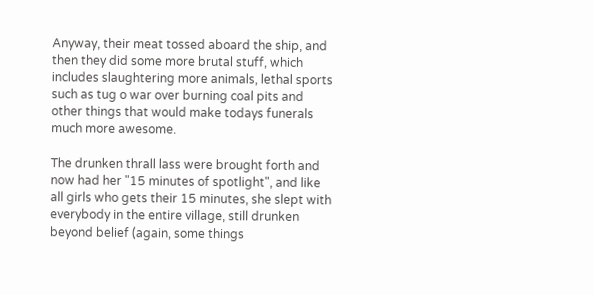Anyway, their meat tossed aboard the ship, and then they did some more brutal stuff, which includes slaughtering more animals, lethal sports such as tug o war over burning coal pits and other things that would make todays funerals much more awesome.

The drunken thrall lass were brought forth and now had her "15 minutes of spotlight", and like all girls who gets their 15 minutes, she slept with everybody in the entire village, still drunken beyond belief (again, some things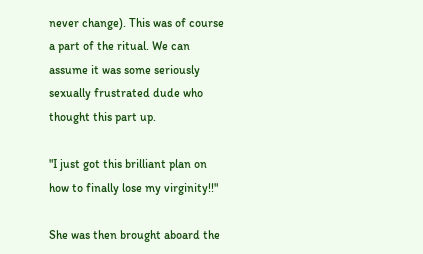never change). This was of course a part of the ritual. We can assume it was some seriously sexually frustrated dude who thought this part up.

"I just got this brilliant plan on how to finally lose my virginity!!"

She was then brought aboard the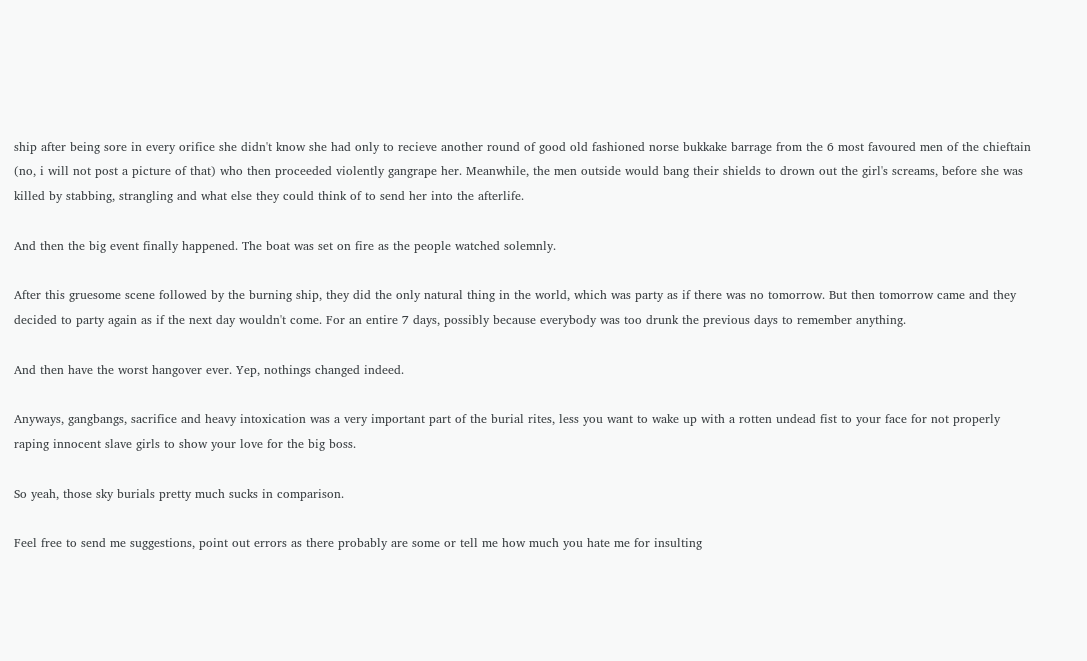ship after being sore in every orifice she didn't know she had only to recieve another round of good old fashioned norse bukkake barrage from the 6 most favoured men of the chieftain (no, i will not post a picture of that) who then proceeded violently gangrape her. Meanwhile, the men outside would bang their shields to drown out the girl's screams, before she was killed by stabbing, strangling and what else they could think of to send her into the afterlife.

And then the big event finally happened. The boat was set on fire as the people watched solemnly.

After this gruesome scene followed by the burning ship, they did the only natural thing in the world, which was party as if there was no tomorrow. But then tomorrow came and they decided to party again as if the next day wouldn't come. For an entire 7 days, possibly because everybody was too drunk the previous days to remember anything.

And then have the worst hangover ever. Yep, nothings changed indeed.

Anyways, gangbangs, sacrifice and heavy intoxication was a very important part of the burial rites, less you want to wake up with a rotten undead fist to your face for not properly raping innocent slave girls to show your love for the big boss.

So yeah, those sky burials pretty much sucks in comparison.

Feel free to send me suggestions, point out errors as there probably are some or tell me how much you hate me for insulting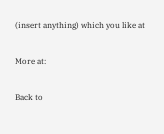(insert anything) which you like at

More at:

Back to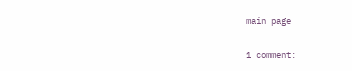main page

1 comment: